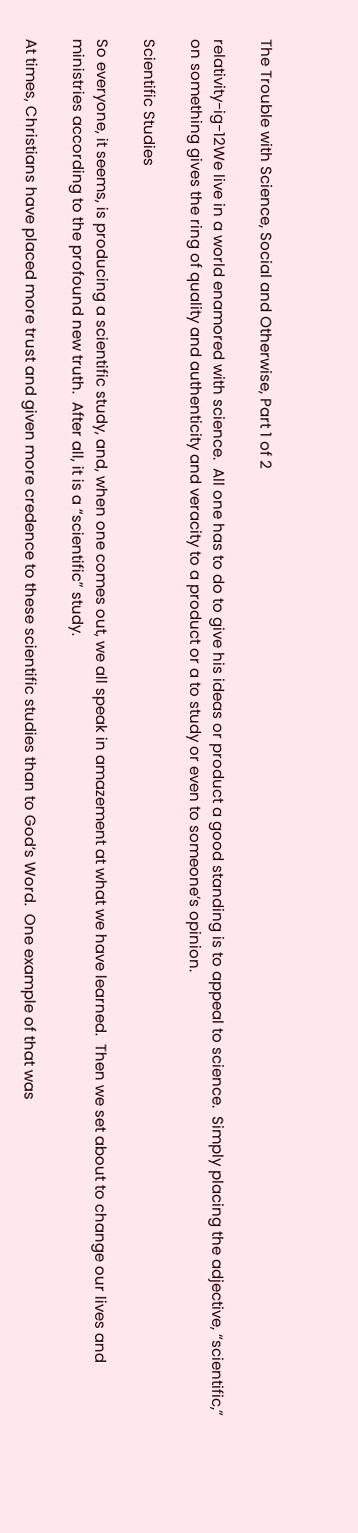The Trouble with Science, Social and Otherwise, Part 1 of 2

relativity-ig-12We live in a world enamored with science.  All one has to do to give his ideas or product a good standing is to appeal to science.  Simply placing the adjective, “scientific,” on something gives the ring of quality and authenticity and veracity to a product or a to study or even to someone’s opinion.

Scientific Studies

So everyone, it seems, is producing a scientific study, and, when one comes out, we all speak in amazement at what we have learned.  Then we set about to change our lives and ministries according to the profound new truth.  After all, it is a “scientific” study.

At times, Christians have placed more trust and given more credence to these scientific studies than to God’s Word.  One example of that was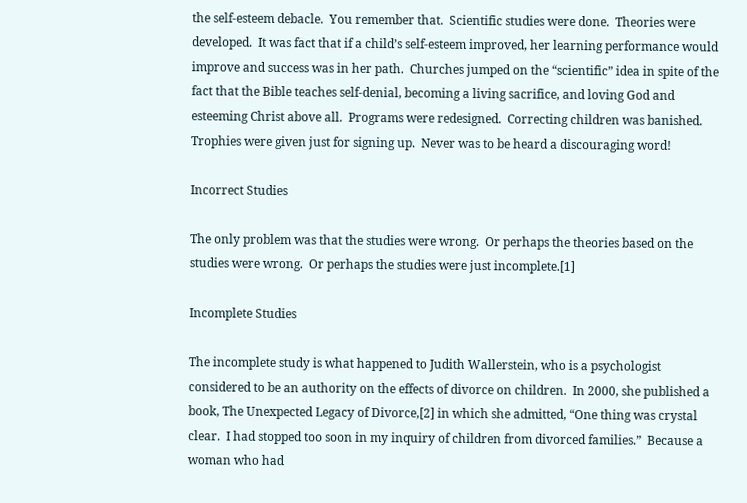the self-esteem debacle.  You remember that.  Scientific studies were done.  Theories were developed.  It was fact that if a child’s self-esteem improved, her learning performance would improve and success was in her path.  Churches jumped on the “scientific” idea in spite of the fact that the Bible teaches self-denial, becoming a living sacrifice, and loving God and esteeming Christ above all.  Programs were redesigned.  Correcting children was banished.  Trophies were given just for signing up.  Never was to be heard a discouraging word!

Incorrect Studies

The only problem was that the studies were wrong.  Or perhaps the theories based on the studies were wrong.  Or perhaps the studies were just incomplete.[1]

Incomplete Studies

The incomplete study is what happened to Judith Wallerstein, who is a psychologist considered to be an authority on the effects of divorce on children.  In 2000, she published a book, The Unexpected Legacy of Divorce,[2] in which she admitted, “One thing was crystal clear.  I had stopped too soon in my inquiry of children from divorced families.”  Because a woman who had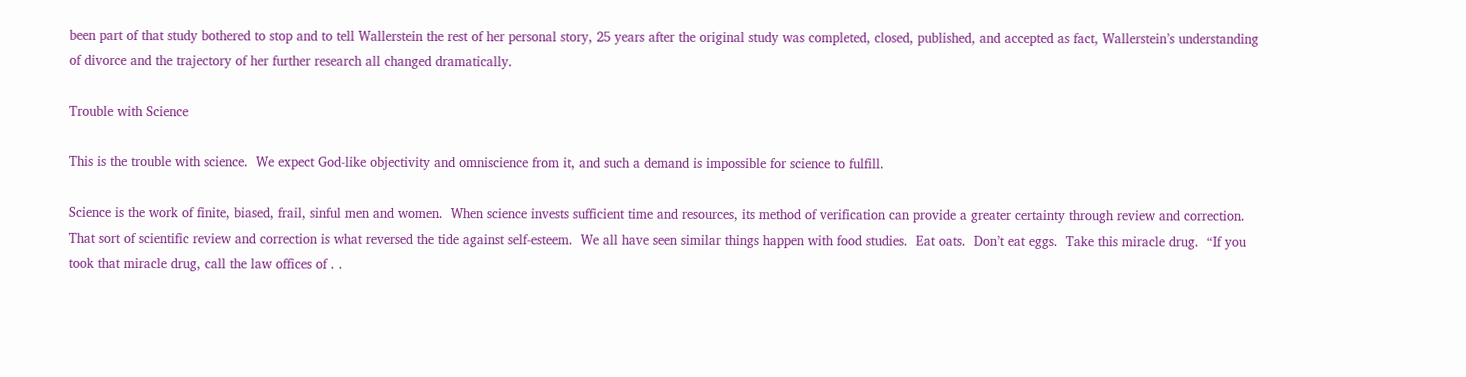been part of that study bothered to stop and to tell Wallerstein the rest of her personal story, 25 years after the original study was completed, closed, published, and accepted as fact, Wallerstein’s understanding of divorce and the trajectory of her further research all changed dramatically.

Trouble with Science

This is the trouble with science.  We expect God-like objectivity and omniscience from it, and such a demand is impossible for science to fulfill.

Science is the work of finite, biased, frail, sinful men and women.  When science invests sufficient time and resources, its method of verification can provide a greater certainty through review and correction.  That sort of scientific review and correction is what reversed the tide against self-esteem.  We all have seen similar things happen with food studies.  Eat oats.  Don’t eat eggs.  Take this miracle drug.  “If you took that miracle drug, call the law offices of . .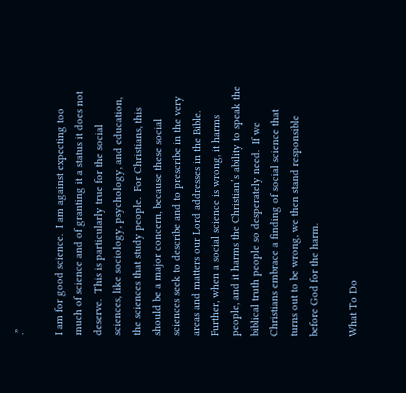.”

I am for good science.  I am against expecting too much of science and of granting it a status it does not deserve.  This is particularly true for the social sciences, like sociology, psychology, and education, the sciences that study people.  For Christians, this should be a major concern, because these social sciences seek to describe and to prescribe in the very areas and matters our Lord addresses in the Bible.  Further, when a social science is wrong, it harms people, and it harms the Christian’s ability to speak the biblical truth people so desperately need.  If we Christians embrace a finding of social science that turns out to be wrong, we then stand responsible before God for the harm.

What To Do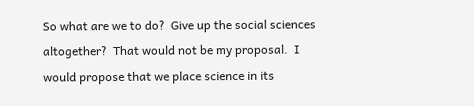So what are we to do?  Give up the social sciences altogether?  That would not be my proposal.  I would propose that we place science in its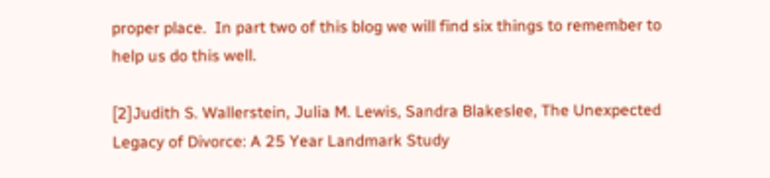proper place.  In part two of this blog we will find six things to remember to help us do this well.

[2]Judith S. Wallerstein, Julia M. Lewis, Sandra Blakeslee, The Unexpected Legacy of Divorce: A 25 Year Landmark Study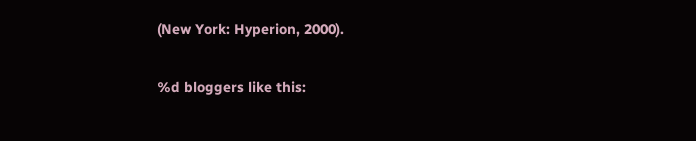(New York: Hyperion, 2000).

%d bloggers like this: